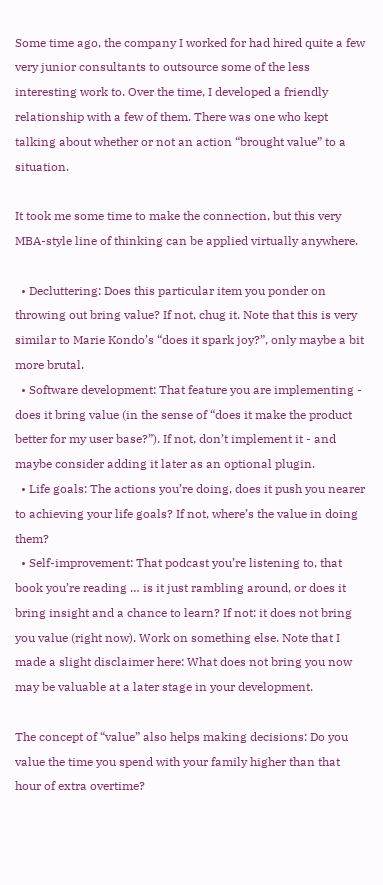Some time ago, the company I worked for had hired quite a few very junior consultants to outsource some of the less interesting work to. Over the time, I developed a friendly relationship with a few of them. There was one who kept talking about whether or not an action “brought value” to a situation.

It took me some time to make the connection, but this very MBA-style line of thinking can be applied virtually anywhere.

  • Decluttering: Does this particular item you ponder on throwing out bring value? If not, chug it. Note that this is very similar to Marie Kondo’s “does it spark joy?”, only maybe a bit more brutal.
  • Software development: That feature you are implementing - does it bring value (in the sense of “does it make the product better for my user base?”). If not, don’t implement it - and maybe consider adding it later as an optional plugin.
  • Life goals: The actions you’re doing, does it push you nearer to achieving your life goals? If not, where’s the value in doing them?
  • Self-improvement: That podcast you’re listening to, that book you’re reading … is it just rambling around, or does it bring insight and a chance to learn? If not: it does not bring you value (right now). Work on something else. Note that I made a slight disclaimer here: What does not bring you now may be valuable at a later stage in your development.

The concept of “value” also helps making decisions: Do you value the time you spend with your family higher than that hour of extra overtime?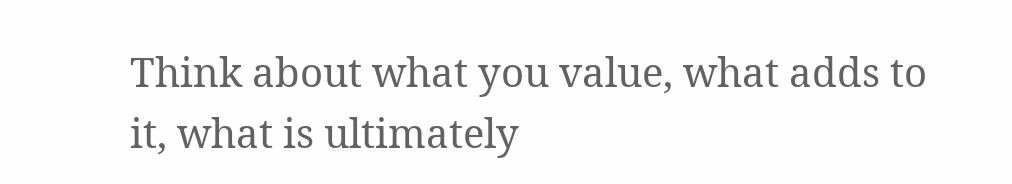Think about what you value, what adds to it, what is ultimately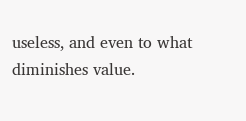useless, and even to what diminishes value.